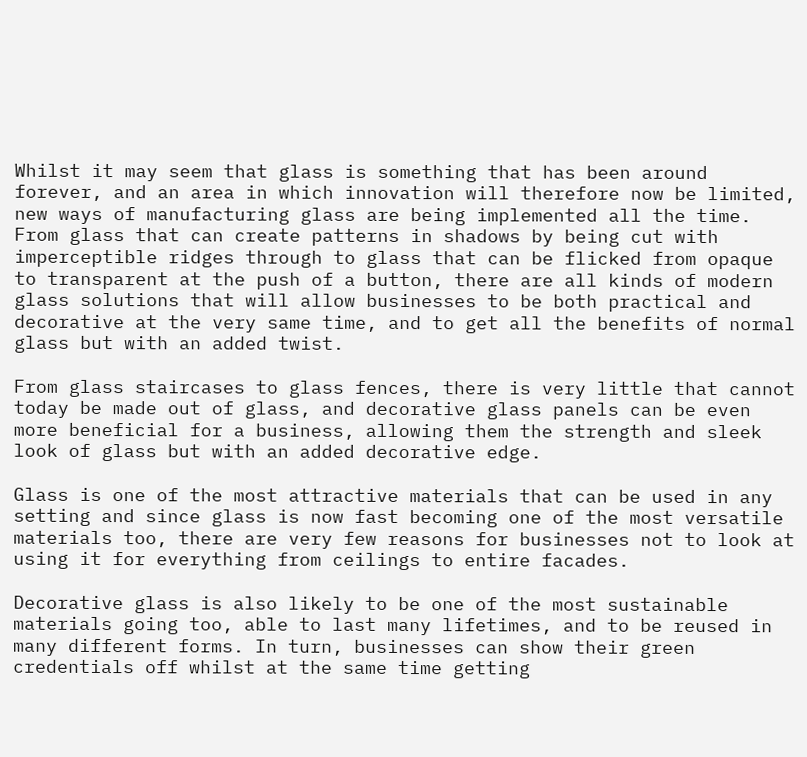Whilst it may seem that glass is something that has been around forever, and an area in which innovation will therefore now be limited, new ways of manufacturing glass are being implemented all the time. From glass that can create patterns in shadows by being cut with imperceptible ridges through to glass that can be flicked from opaque to transparent at the push of a button, there are all kinds of modern glass solutions that will allow businesses to be both practical and decorative at the very same time, and to get all the benefits of normal glass but with an added twist.

From glass staircases to glass fences, there is very little that cannot today be made out of glass, and decorative glass panels can be even more beneficial for a business, allowing them the strength and sleek look of glass but with an added decorative edge.

Glass is one of the most attractive materials that can be used in any setting and since glass is now fast becoming one of the most versatile materials too, there are very few reasons for businesses not to look at using it for everything from ceilings to entire facades.

Decorative glass is also likely to be one of the most sustainable materials going too, able to last many lifetimes, and to be reused in many different forms. In turn, businesses can show their green credentials off whilst at the same time getting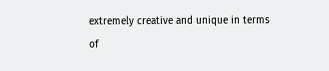extremely creative and unique in terms of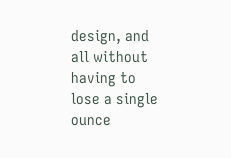design, and all without having to lose a single ounce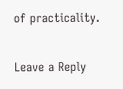of practicality.

Leave a Reply